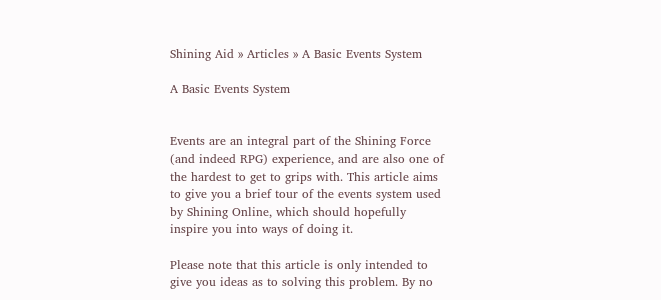Shining Aid » Articles » A Basic Events System

A Basic Events System


Events are an integral part of the Shining Force (and indeed RPG) experience, and are also one of the hardest to get to grips with. This article aims to give you a brief tour of the events system used by Shining Online, which should hopefully inspire you into ways of doing it.

Please note that this article is only intended to give you ideas as to solving this problem. By no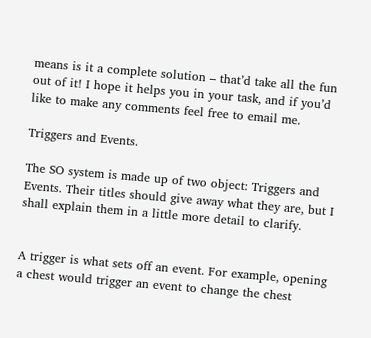means is it a complete solution – that’d take all the fun out of it! I hope it helps you in your task, and if you’d like to make any comments feel free to email me.

Triggers and Events.

The SO system is made up of two object: Triggers and Events. Their titles should give away what they are, but I shall explain them in a little more detail to clarify.


A trigger is what sets off an event. For example, opening a chest would trigger an event to change the chest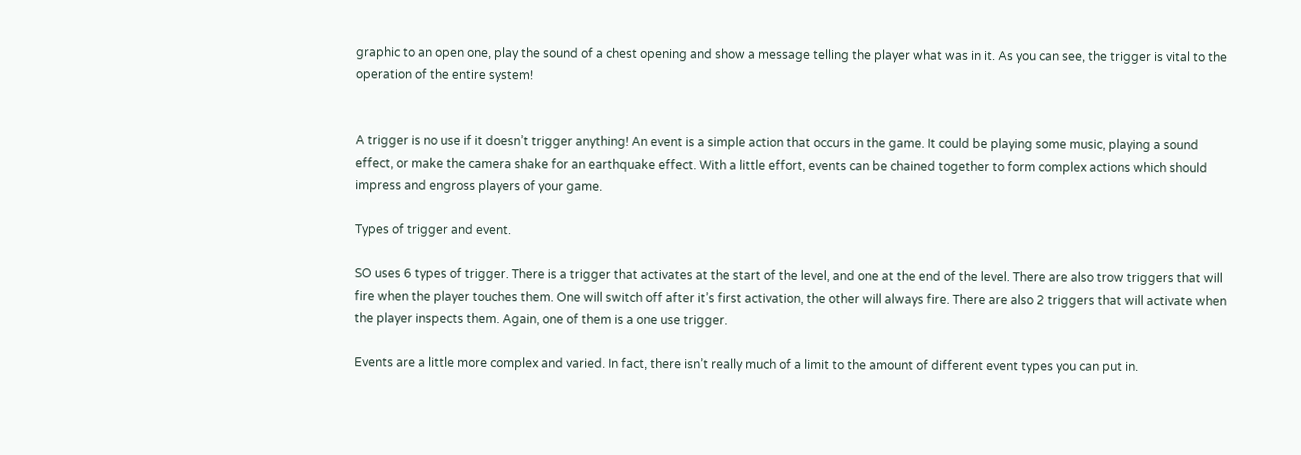graphic to an open one, play the sound of a chest opening and show a message telling the player what was in it. As you can see, the trigger is vital to the operation of the entire system!


A trigger is no use if it doesn’t trigger anything! An event is a simple action that occurs in the game. It could be playing some music, playing a sound effect, or make the camera shake for an earthquake effect. With a little effort, events can be chained together to form complex actions which should impress and engross players of your game.

Types of trigger and event.

SO uses 6 types of trigger. There is a trigger that activates at the start of the level, and one at the end of the level. There are also trow triggers that will fire when the player touches them. One will switch off after it’s first activation, the other will always fire. There are also 2 triggers that will activate when the player inspects them. Again, one of them is a one use trigger.

Events are a little more complex and varied. In fact, there isn’t really much of a limit to the amount of different event types you can put in.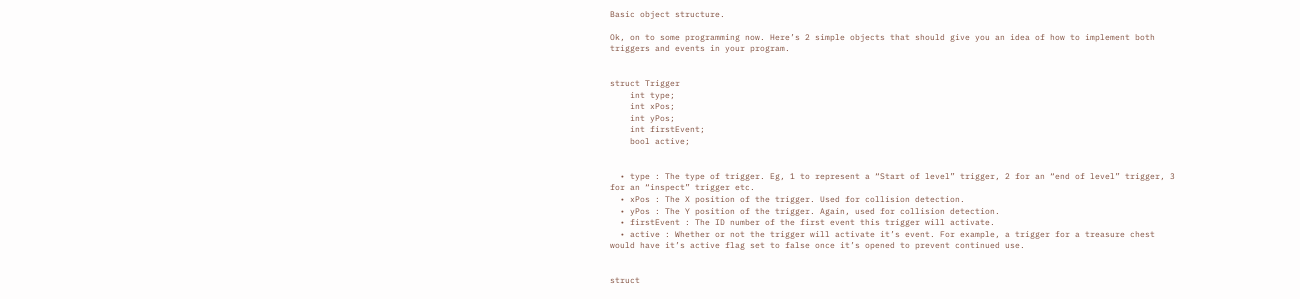Basic object structure.

Ok, on to some programming now. Here’s 2 simple objects that should give you an idea of how to implement both triggers and events in your program.


struct Trigger
    int type;
    int xPos;
    int yPos;
    int firstEvent;
    bool active;


  • type : The type of trigger. Eg, 1 to represent a “Start of level” trigger, 2 for an “end of level” trigger, 3 for an “inspect” trigger etc.
  • xPos : The X position of the trigger. Used for collision detection.
  • yPos : The Y position of the trigger. Again, used for collision detection.
  • firstEvent : The ID number of the first event this trigger will activate.
  • active : Whether or not the trigger will activate it’s event. For example, a trigger for a treasure chest would have it’s active flag set to false once it’s opened to prevent continued use.


struct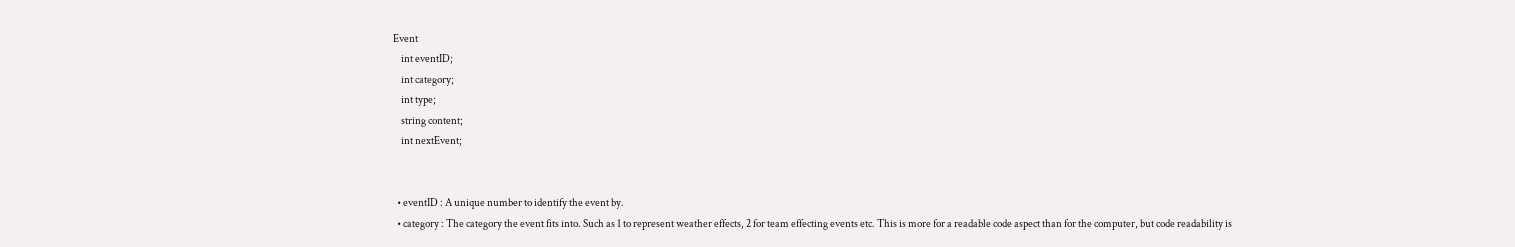Event
    int eventID;
    int category;
    int type;
    string content;
    int nextEvent;


  • eventID : A unique number to identify the event by.
  • category : The category the event fits into. Such as 1 to represent weather effects, 2 for team effecting events etc. This is more for a readable code aspect than for the computer, but code readability is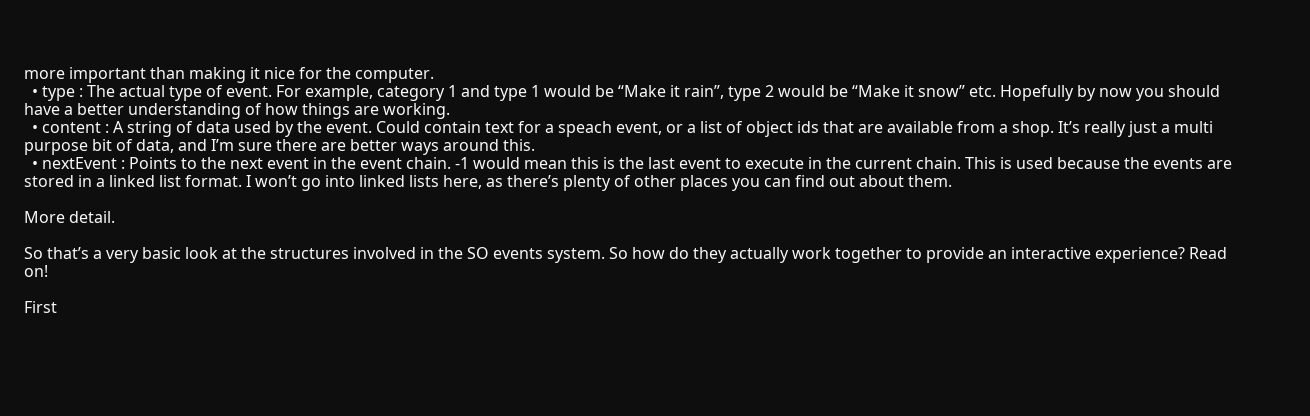more important than making it nice for the computer.
  • type : The actual type of event. For example, category 1 and type 1 would be “Make it rain”, type 2 would be “Make it snow” etc. Hopefully by now you should have a better understanding of how things are working.
  • content : A string of data used by the event. Could contain text for a speach event, or a list of object ids that are available from a shop. It’s really just a multi purpose bit of data, and I’m sure there are better ways around this.
  • nextEvent : Points to the next event in the event chain. -1 would mean this is the last event to execute in the current chain. This is used because the events are stored in a linked list format. I won’t go into linked lists here, as there’s plenty of other places you can find out about them.

More detail.

So that’s a very basic look at the structures involved in the SO events system. So how do they actually work together to provide an interactive experience? Read on!

First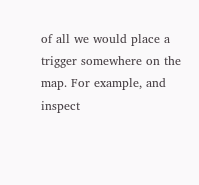of all we would place a trigger somewhere on the map. For example, and inspect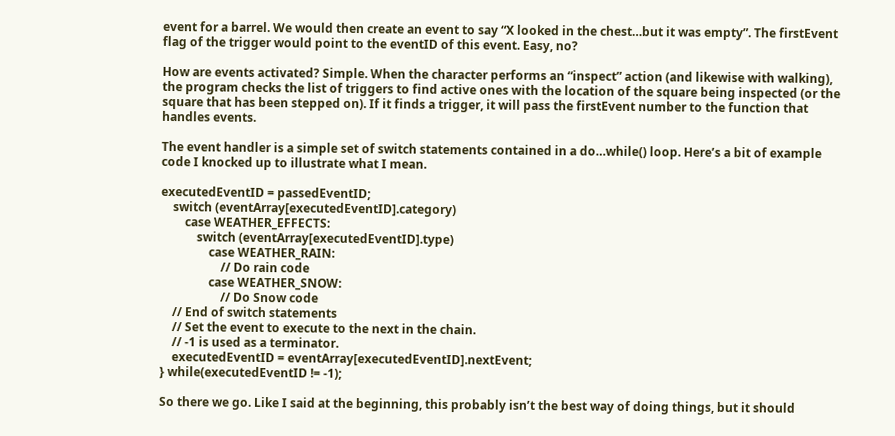event for a barrel. We would then create an event to say “X looked in the chest…but it was empty”. The firstEvent flag of the trigger would point to the eventID of this event. Easy, no?

How are events activated? Simple. When the character performs an “inspect” action (and likewise with walking), the program checks the list of triggers to find active ones with the location of the square being inspected (or the square that has been stepped on). If it finds a trigger, it will pass the firstEvent number to the function that handles events.

The event handler is a simple set of switch statements contained in a do…while() loop. Here’s a bit of example code I knocked up to illustrate what I mean.

executedEventID = passedEventID;
    switch (eventArray[executedEventID].category)
        case WEATHER_EFFECTS:
            switch (eventArray[executedEventID].type)
                case WEATHER_RAIN:
                    // Do rain code
                case WEATHER_SNOW:
                    // Do Snow code
    // End of switch statements
    // Set the event to execute to the next in the chain.
    // -1 is used as a terminator.
    executedEventID = eventArray[executedEventID].nextEvent;
} while(executedEventID != -1);

So there we go. Like I said at the beginning, this probably isn’t the best way of doing things, but it should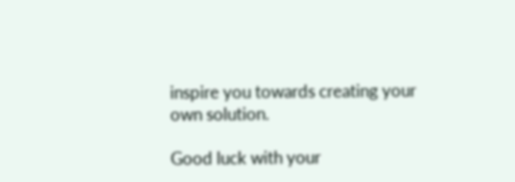inspire you towards creating your own solution.

Good luck with your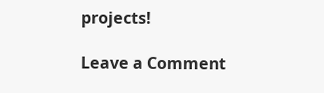projects!

Leave a Comment